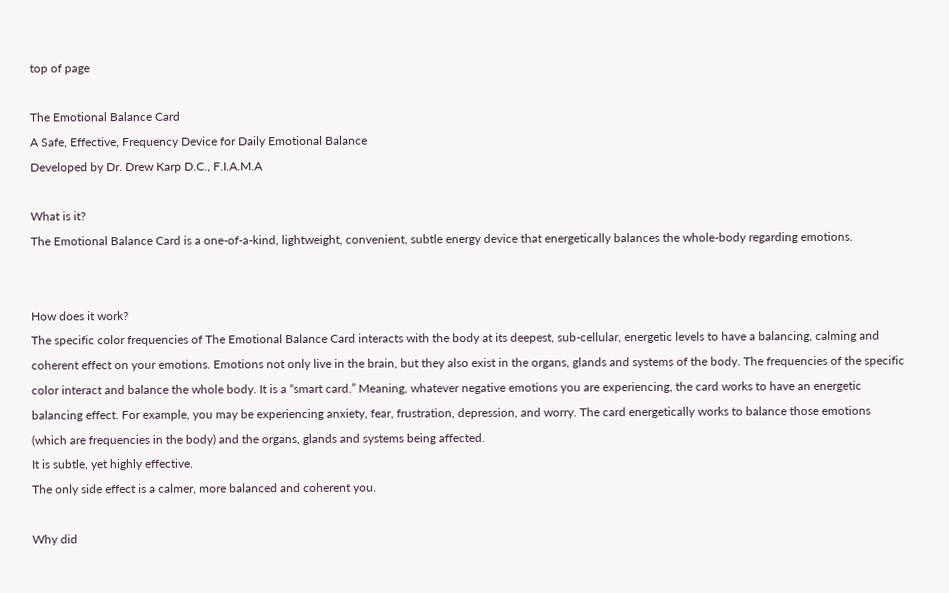top of page

The Emotional Balance Card
A Safe, Effective, Frequency Device for Daily Emotional Balance
Developed by Dr. Drew Karp D.C., F.I.A.M.A

What is it?
The Emotional Balance Card is a one-of-a-kind, lightweight, convenient, subtle energy device that energetically balances the whole-body regarding emotions.


How does it work?
The specific color frequencies of The Emotional Balance Card interacts with the body at its deepest, sub-cellular, energetic levels to have a balancing, calming and coherent effect on your emotions. Emotions not only live in the brain, but they also exist in the organs, glands and systems of the body. The frequencies of the specific color interact and balance the whole body. It is a “smart card.” Meaning, whatever negative emotions you are experiencing, the card works to have an energetic balancing effect. For example, you may be experiencing anxiety, fear, frustration, depression, and worry. The card energetically works to balance those emotions (which are frequencies in the body) and the organs, glands and systems being affected.
It is subtle, yet highly effective.
The only side effect is a calmer, more balanced and coherent you.

Why did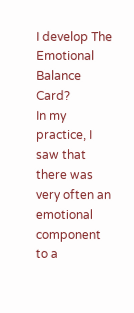I develop The Emotional Balance Card?
In my practice, I saw that there was very often an emotional component to a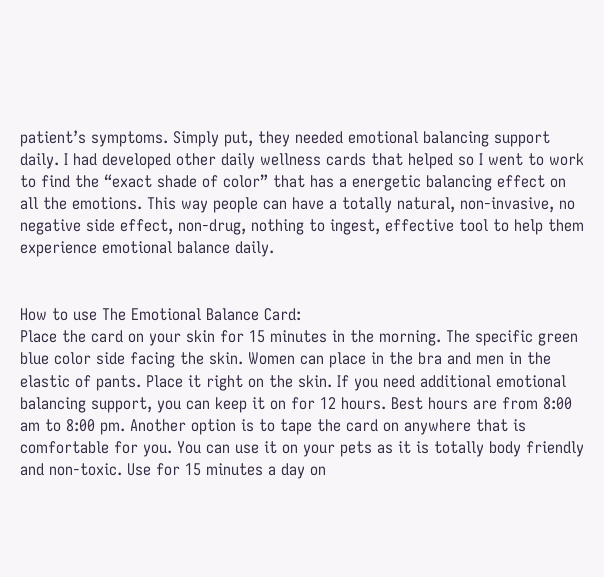patient’s symptoms. Simply put, they needed emotional balancing support daily. I had developed other daily wellness cards that helped so I went to work to find the “exact shade of color” that has a energetic balancing effect on all the emotions. This way people can have a totally natural, non-invasive, no negative side effect, non-drug, nothing to ingest, effective tool to help them experience emotional balance daily.


How to use The Emotional Balance Card:
Place the card on your skin for 15 minutes in the morning. The specific green blue color side facing the skin. Women can place in the bra and men in the elastic of pants. Place it right on the skin. If you need additional emotional balancing support, you can keep it on for 12 hours. Best hours are from 8:00 am to 8:00 pm. Another option is to tape the card on anywhere that is comfortable for you. You can use it on your pets as it is totally body friendly and non-toxic. Use for 15 minutes a day on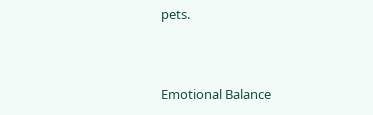pets.


Emotional Balance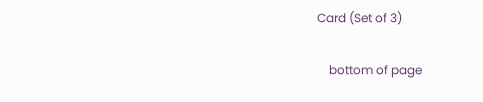Card (Set of 3)

    bottom of page